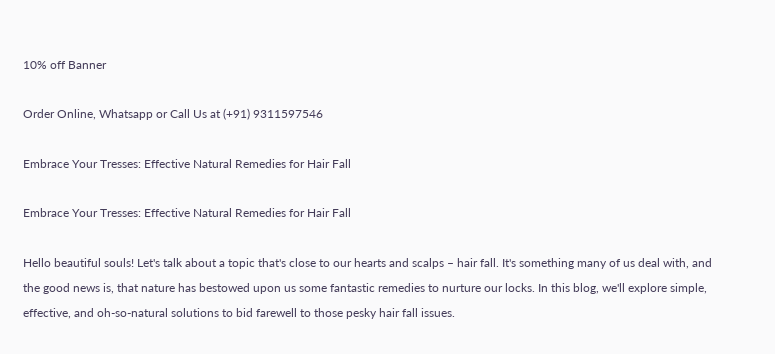10% off Banner

Order Online, Whatsapp or Call Us at (+91) 9311597546

Embrace Your Tresses: Effective Natural Remedies for Hair Fall

Embrace Your Tresses: Effective Natural Remedies for Hair Fall

Hello beautiful souls! Let's talk about a topic that's close to our hearts and scalps – hair fall. It's something many of us deal with, and the good news is, that nature has bestowed upon us some fantastic remedies to nurture our locks. In this blog, we'll explore simple, effective, and oh-so-natural solutions to bid farewell to those pesky hair fall issues.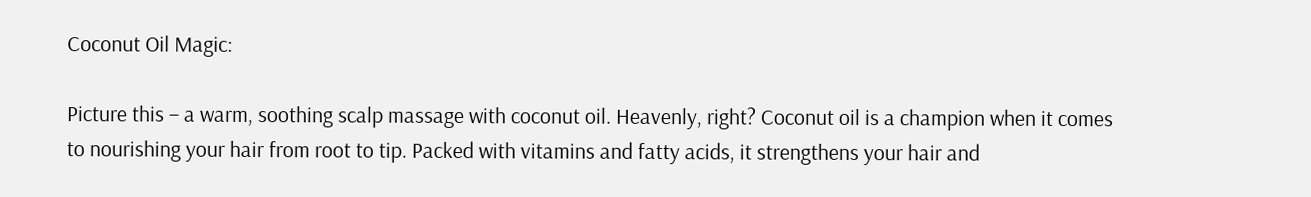Coconut Oil Magic:

Picture this – a warm, soothing scalp massage with coconut oil. Heavenly, right? Coconut oil is a champion when it comes to nourishing your hair from root to tip. Packed with vitamins and fatty acids, it strengthens your hair and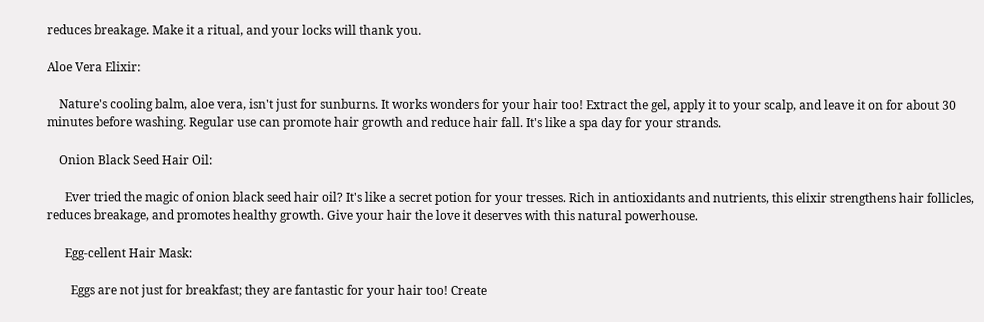reduces breakage. Make it a ritual, and your locks will thank you.

Aloe Vera Elixir:

    Nature's cooling balm, aloe vera, isn't just for sunburns. It works wonders for your hair too! Extract the gel, apply it to your scalp, and leave it on for about 30 minutes before washing. Regular use can promote hair growth and reduce hair fall. It's like a spa day for your strands.

    Onion Black Seed Hair Oil:

      Ever tried the magic of onion black seed hair oil? It's like a secret potion for your tresses. Rich in antioxidants and nutrients, this elixir strengthens hair follicles, reduces breakage, and promotes healthy growth. Give your hair the love it deserves with this natural powerhouse.

      Egg-cellent Hair Mask:

        Eggs are not just for breakfast; they are fantastic for your hair too! Create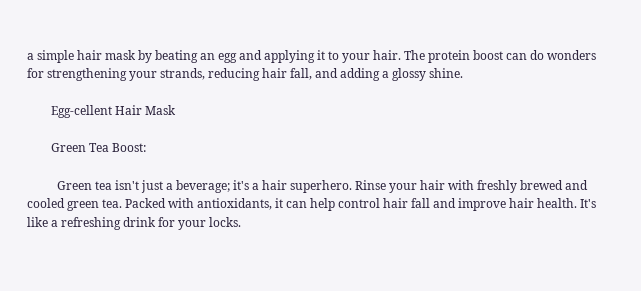a simple hair mask by beating an egg and applying it to your hair. The protein boost can do wonders for strengthening your strands, reducing hair fall, and adding a glossy shine.

        Egg-cellent Hair Mask

        Green Tea Boost:

          Green tea isn't just a beverage; it's a hair superhero. Rinse your hair with freshly brewed and cooled green tea. Packed with antioxidants, it can help control hair fall and improve hair health. It's like a refreshing drink for your locks.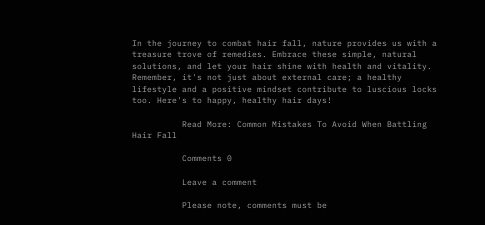In the journey to combat hair fall, nature provides us with a treasure trove of remedies. Embrace these simple, natural solutions, and let your hair shine with health and vitality. Remember, it's not just about external care; a healthy lifestyle and a positive mindset contribute to luscious locks too. Here's to happy, healthy hair days!

          Read More: Common Mistakes To Avoid When Battling Hair Fall

          Comments 0

          Leave a comment

          Please note, comments must be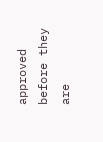approved before they are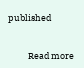published


          Read more